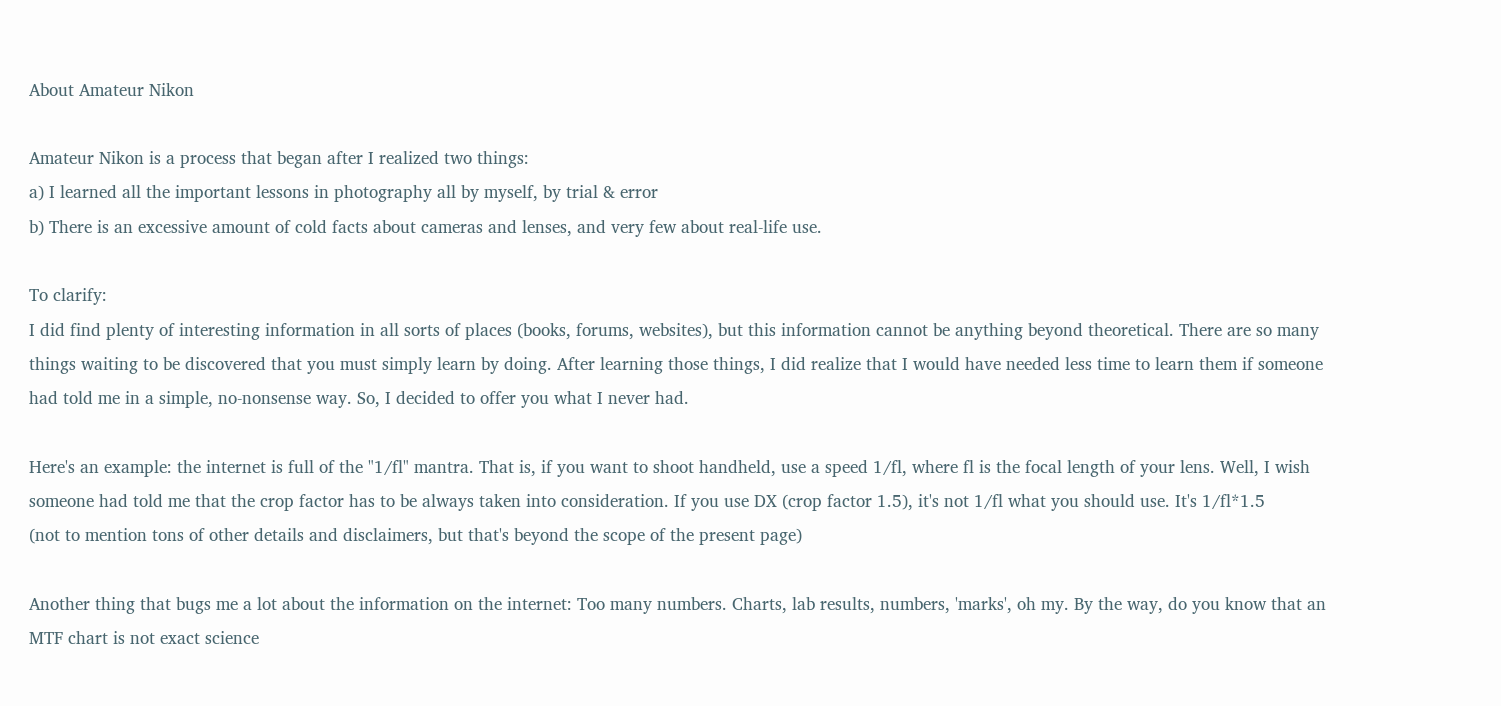About Amateur Nikon

Amateur Nikon is a process that began after I realized two things:
a) I learned all the important lessons in photography all by myself, by trial & error
b) There is an excessive amount of cold facts about cameras and lenses, and very few about real-life use.

To clarify:
I did find plenty of interesting information in all sorts of places (books, forums, websites), but this information cannot be anything beyond theoretical. There are so many things waiting to be discovered that you must simply learn by doing. After learning those things, I did realize that I would have needed less time to learn them if someone had told me in a simple, no-nonsense way. So, I decided to offer you what I never had.

Here's an example: the internet is full of the "1/fl" mantra. That is, if you want to shoot handheld, use a speed 1/fl, where fl is the focal length of your lens. Well, I wish someone had told me that the crop factor has to be always taken into consideration. If you use DX (crop factor 1.5), it's not 1/fl what you should use. It's 1/fl*1.5
(not to mention tons of other details and disclaimers, but that's beyond the scope of the present page)

Another thing that bugs me a lot about the information on the internet: Too many numbers. Charts, lab results, numbers, 'marks', oh my. By the way, do you know that an MTF chart is not exact science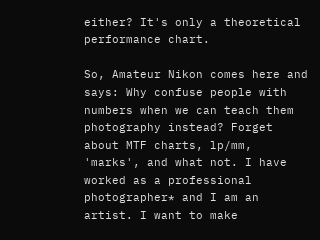either? It's only a theoretical performance chart.

So, Amateur Nikon comes here and says: Why confuse people with numbers when we can teach them photography instead? Forget about MTF charts, lp/mm, 'marks', and what not. I have worked as a professional photographer* and I am an artist. I want to make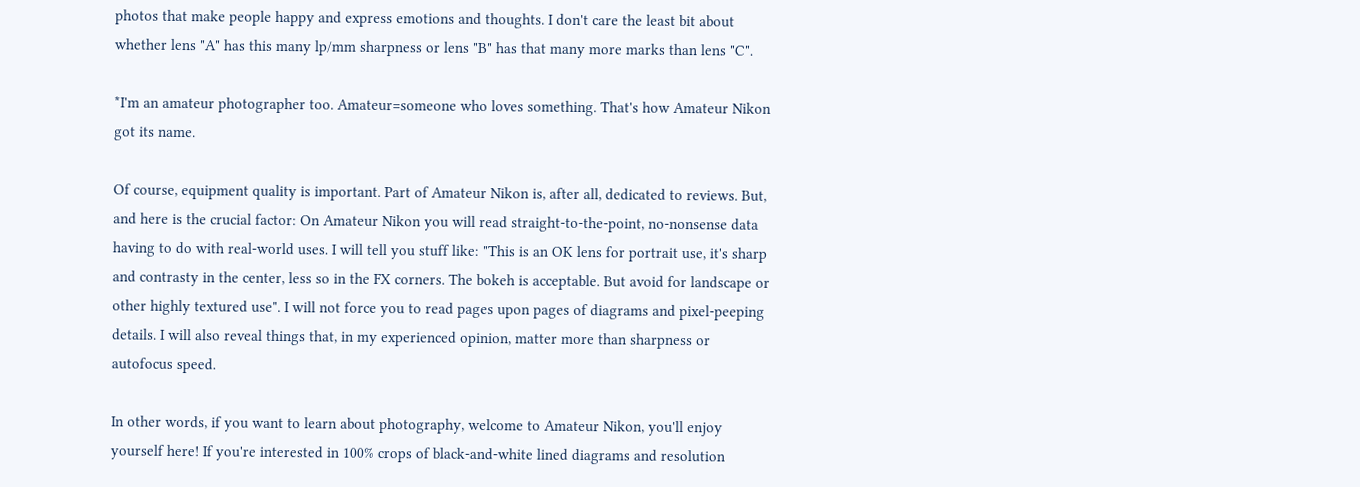photos that make people happy and express emotions and thoughts. I don't care the least bit about whether lens "A" has this many lp/mm sharpness or lens "B" has that many more marks than lens "C".

*I'm an amateur photographer too. Amateur=someone who loves something. That's how Amateur Nikon got its name.

Of course, equipment quality is important. Part of Amateur Nikon is, after all, dedicated to reviews. But, and here is the crucial factor: On Amateur Nikon you will read straight-to-the-point, no-nonsense data having to do with real-world uses. I will tell you stuff like: "This is an OK lens for portrait use, it's sharp and contrasty in the center, less so in the FX corners. The bokeh is acceptable. But avoid for landscape or other highly textured use". I will not force you to read pages upon pages of diagrams and pixel-peeping details. I will also reveal things that, in my experienced opinion, matter more than sharpness or autofocus speed.

In other words, if you want to learn about photography, welcome to Amateur Nikon, you'll enjoy yourself here! If you're interested in 100% crops of black-and-white lined diagrams and resolution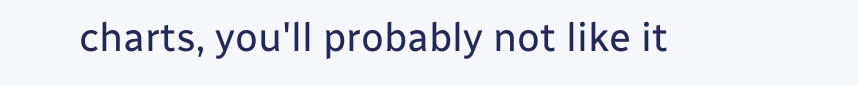charts, you'll probably not like it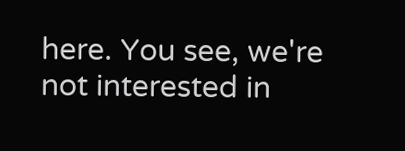here. You see, we're not interested in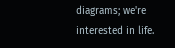diagrams; we're interested in life.